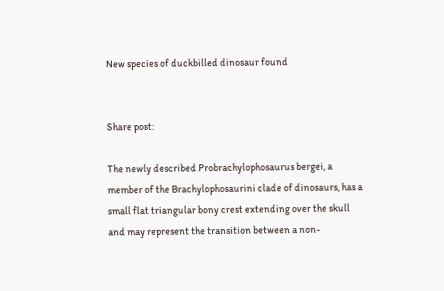New species of duckbilled dinosaur found


Share post:

The newly described Probrachylophosaurus bergei, a member of the Brachylophosaurini clade of dinosaurs, has a small flat triangular bony crest extending over the skull and may represent the transition between a non-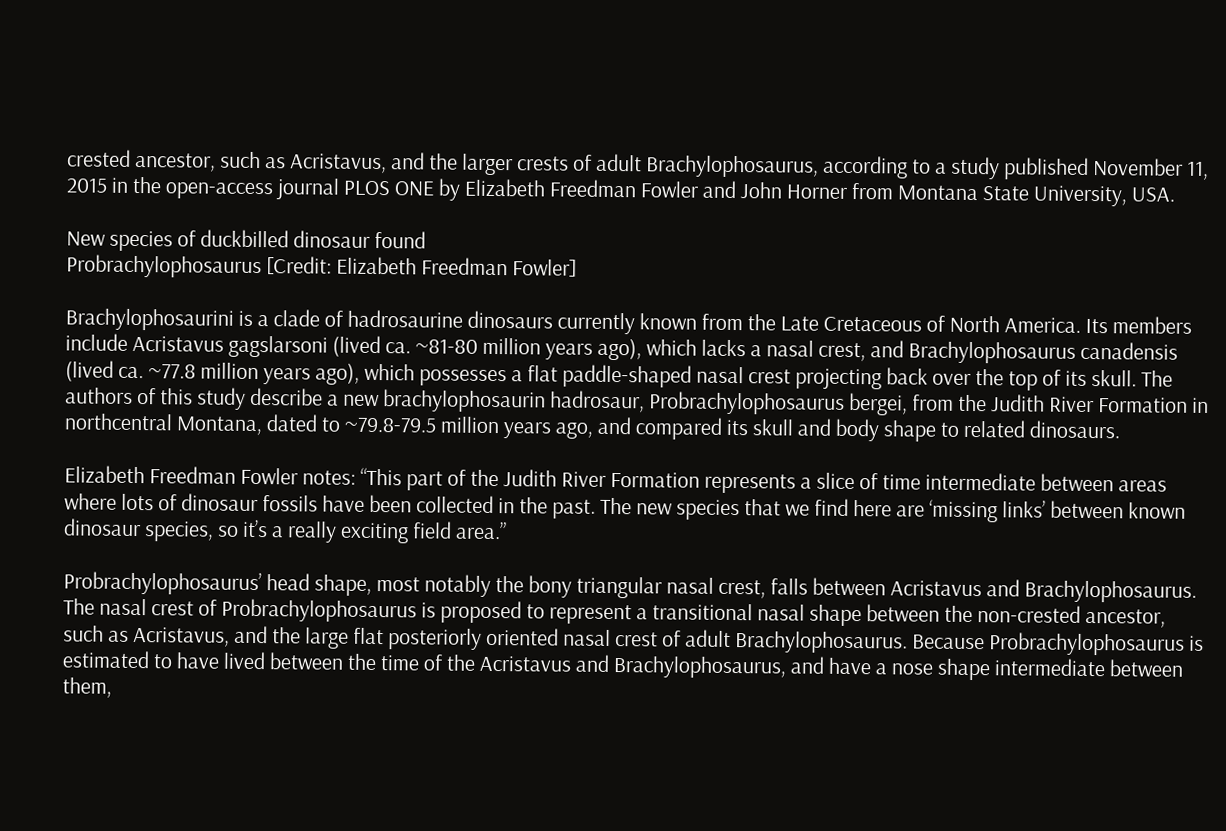crested ancestor, such as Acristavus, and the larger crests of adult Brachylophosaurus, according to a study published November 11, 2015 in the open-access journal PLOS ONE by Elizabeth Freedman Fowler and John Horner from Montana State University, USA.

New species of duckbilled dinosaur found
Probrachylophosaurus [Credit: Elizabeth Freedman Fowler]

Brachylophosaurini is a clade of hadrosaurine dinosaurs currently known from the Late Cretaceous of North America. Its members include Acristavus gagslarsoni (lived ca. ~81-80 million years ago), which lacks a nasal crest, and Brachylophosaurus canadensis (lived ca. ~77.8 million years ago), which possesses a flat paddle-shaped nasal crest projecting back over the top of its skull. The authors of this study describe a new brachylophosaurin hadrosaur, Probrachylophosaurus bergei, from the Judith River Formation in northcentral Montana, dated to ~79.8-79.5 million years ago, and compared its skull and body shape to related dinosaurs.

Elizabeth Freedman Fowler notes: “This part of the Judith River Formation represents a slice of time intermediate between areas where lots of dinosaur fossils have been collected in the past. The new species that we find here are ‘missing links’ between known dinosaur species, so it’s a really exciting field area.”

Probrachylophosaurus’ head shape, most notably the bony triangular nasal crest, falls between Acristavus and Brachylophosaurus. The nasal crest of Probrachylophosaurus is proposed to represent a transitional nasal shape between the non-crested ancestor, such as Acristavus, and the large flat posteriorly oriented nasal crest of adult Brachylophosaurus. Because Probrachylophosaurus is estimated to have lived between the time of the Acristavus and Brachylophosaurus, and have a nose shape intermediate between them,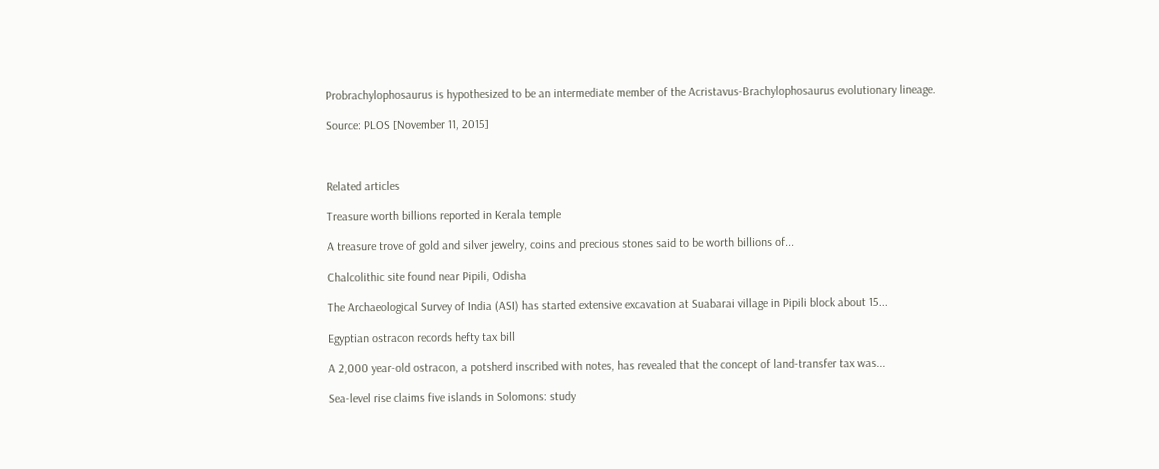Probrachylophosaurus is hypothesized to be an intermediate member of the Acristavus-Brachylophosaurus evolutionary lineage.

Source: PLOS [November 11, 2015]



Related articles

Treasure worth billions reported in Kerala temple

A treasure trove of gold and silver jewelry, coins and precious stones said to be worth billions of...

Chalcolithic site found near Pipili, Odisha

The Archaeological Survey of India (ASI) has started extensive excavation at Suabarai village in Pipili block about 15...

Egyptian ostracon records hefty tax bill

A 2,000 year-old ostracon, a potsherd inscribed with notes, has revealed that the concept of land-transfer tax was...

Sea-level rise claims five islands in Solomons: study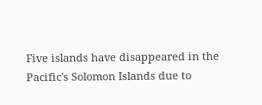Five islands have disappeared in the Pacific's Solomon Islands due to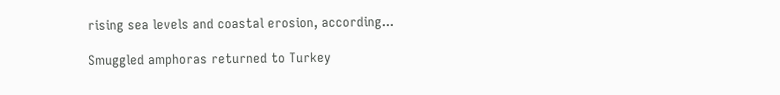rising sea levels and coastal erosion, according...

Smuggled amphoras returned to Turkey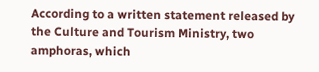According to a written statement released by the Culture and Tourism Ministry, two amphoras, which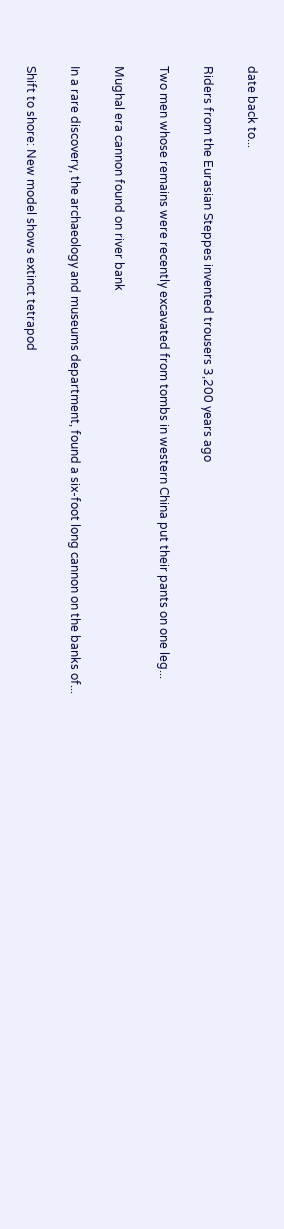date back to...

Riders from the Eurasian Steppes invented trousers 3,200 years ago

Two men whose remains were recently excavated from tombs in western China put their pants on one leg...

Mughal era cannon found on river bank

In a rare discovery, the archaeology and museums department, found a six-foot long cannon on the banks of...

Shift to shore: New model shows extinct tetrapod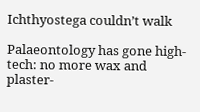Ichthyostega couldn’t walk

Palaeontology has gone high-tech: no more wax and plaster-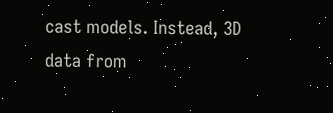cast models. Instead, 3D data from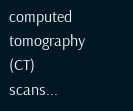computed tomography (CT) scans...